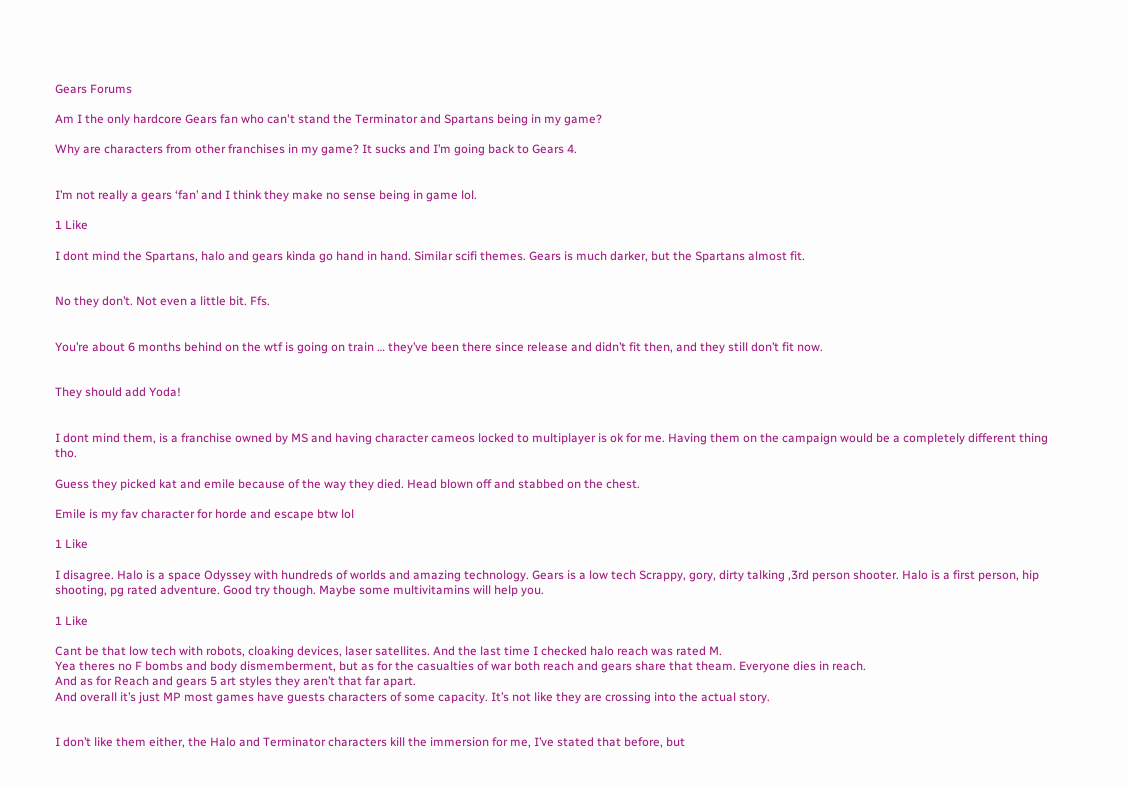Gears Forums

Am I the only hardcore Gears fan who can't stand the Terminator and Spartans being in my game?

Why are characters from other franchises in my game? It sucks and I’m going back to Gears 4.


I’m not really a gears ‘fan’ and I think they make no sense being in game lol.

1 Like

I dont mind the Spartans, halo and gears kinda go hand in hand. Similar scifi themes. Gears is much darker, but the Spartans almost fit.


No they don’t. Not even a little bit. Ffs.


You’re about 6 months behind on the wtf is going on train … they’ve been there since release and didn’t fit then, and they still don’t fit now.


They should add Yoda!


I dont mind them, is a franchise owned by MS and having character cameos locked to multiplayer is ok for me. Having them on the campaign would be a completely different thing tho.

Guess they picked kat and emile because of the way they died. Head blown off and stabbed on the chest.

Emile is my fav character for horde and escape btw lol

1 Like

I disagree. Halo is a space Odyssey with hundreds of worlds and amazing technology. Gears is a low tech Scrappy, gory, dirty talking ,3rd person shooter. Halo is a first person, hip shooting, pg rated adventure. Good try though. Maybe some multivitamins will help you.

1 Like

Cant be that low tech with robots, cloaking devices, laser satellites. And the last time I checked halo reach was rated M.
Yea theres no F bombs and body dismemberment, but as for the casualties of war both reach and gears share that theam. Everyone dies in reach.
And as for Reach and gears 5 art styles they aren’t that far apart.
And overall it’s just MP most games have guests characters of some capacity. It’s not like they are crossing into the actual story.


I don’t like them either, the Halo and Terminator characters kill the immersion for me, I’ve stated that before, but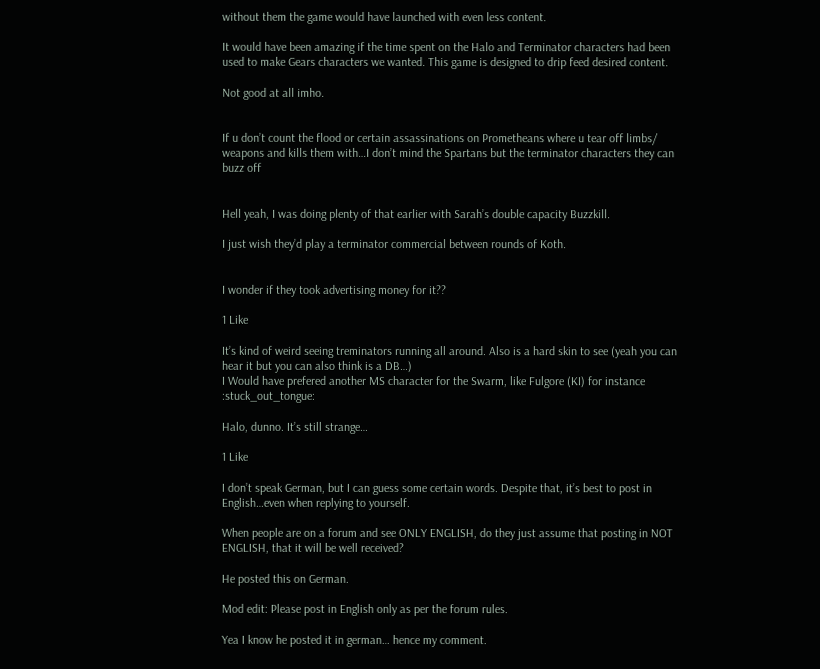without them the game would have launched with even less content.

It would have been amazing if the time spent on the Halo and Terminator characters had been used to make Gears characters we wanted. This game is designed to drip feed desired content.

Not good at all imho.


If u don’t count the flood or certain assassinations on Prometheans where u tear off limbs/ weapons and kills them with…I don’t mind the Spartans but the terminator characters they can buzz off


Hell yeah, I was doing plenty of that earlier with Sarah’s double capacity Buzzkill.

I just wish they’d play a terminator commercial between rounds of Koth.


I wonder if they took advertising money for it??

1 Like

It’s kind of weird seeing treminators running all around. Also is a hard skin to see (yeah you can hear it but you can also think is a DB…)
I Would have prefered another MS character for the Swarm, like Fulgore (KI) for instance :stuck_out_tongue:

Halo, dunno. It’s still strange…

1 Like

I don’t speak German, but I can guess some certain words. Despite that, it’s best to post in English…even when replying to yourself.

When people are on a forum and see ONLY ENGLISH, do they just assume that posting in NOT ENGLISH, that it will be well received?

He posted this on German.

Mod edit: Please post in English only as per the forum rules.

Yea I know he posted it in german… hence my comment.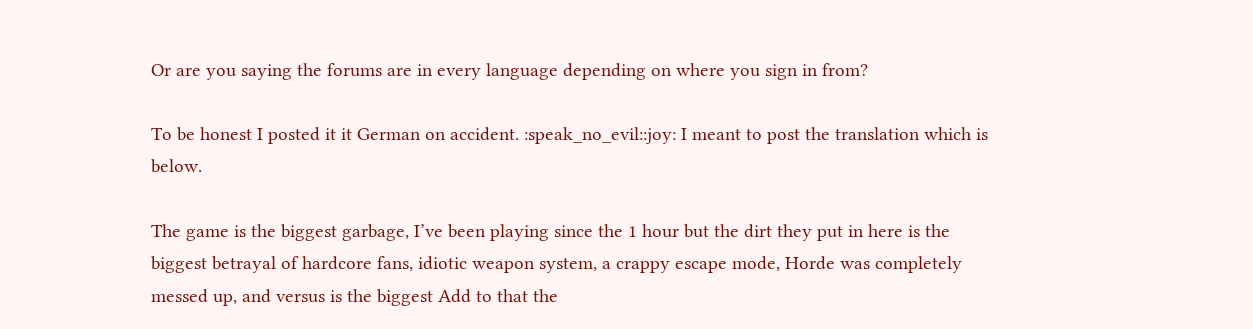Or are you saying the forums are in every language depending on where you sign in from?

To be honest I posted it it German on accident. :speak_no_evil::joy: I meant to post the translation which is below.

The game is the biggest garbage, I’ve been playing since the 1 hour but the dirt they put in here is the biggest betrayal of hardcore fans, idiotic weapon system, a crappy escape mode, Horde was completely messed up, and versus is the biggest Add to that the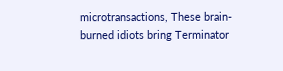microtransactions, These brain-burned idiots bring Terminator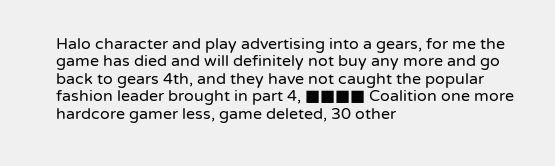Halo character and play advertising into a gears, for me the game has died and will definitely not buy any more and go back to gears 4th, and they have not caught the popular fashion leader brought in part 4, ■■■■ Coalition one more hardcore gamer less, game deleted, 30 other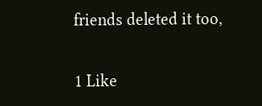friends deleted it too,

1 Like